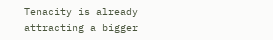Tenacity is already attracting a bigger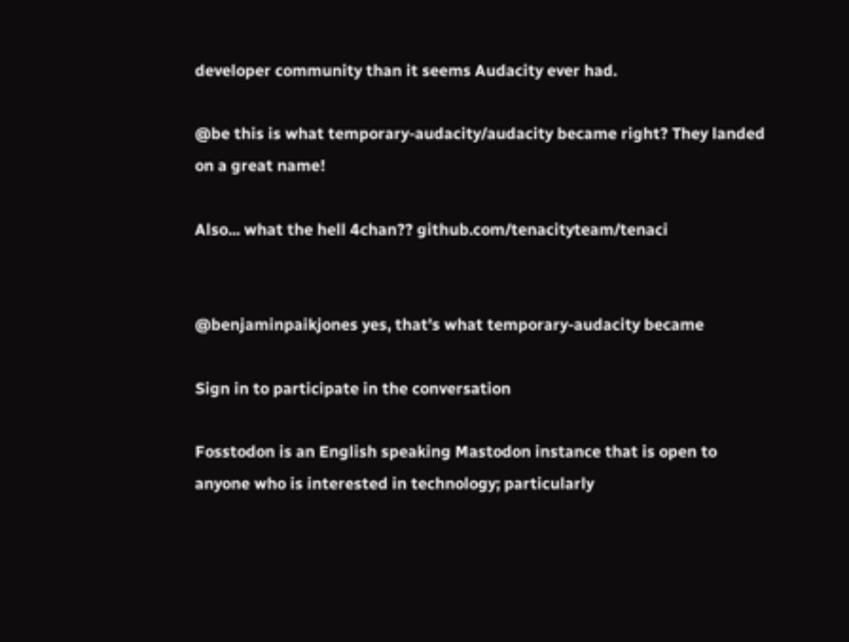developer community than it seems Audacity ever had.

@be this is what temporary-audacity/audacity became right? They landed on a great name!

Also... what the hell 4chan?? github.com/tenacityteam/tenaci


@benjaminpaikjones yes, that's what temporary-audacity became

Sign in to participate in the conversation

Fosstodon is an English speaking Mastodon instance that is open to anyone who is interested in technology; particularly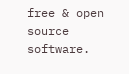free & open source software.